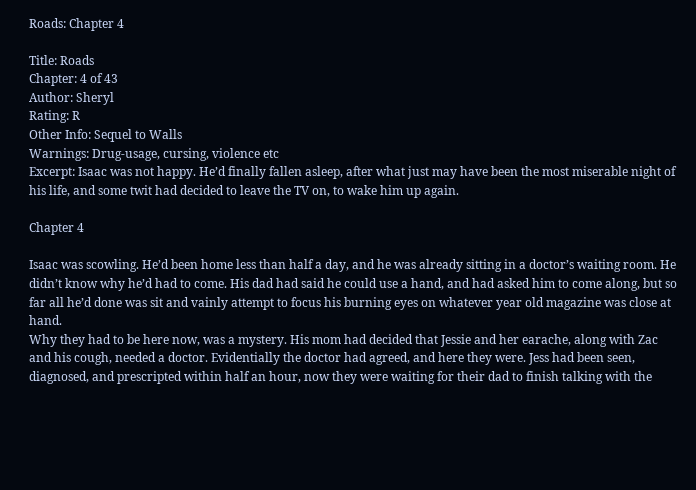Roads: Chapter 4

Title: Roads
Chapter: 4 of 43
Author: Sheryl
Rating: R
Other Info: Sequel to Walls
Warnings: Drug-usage, cursing, violence etc
Excerpt: Isaac was not happy. He’d finally fallen asleep, after what just may have been the most miserable night of his life, and some twit had decided to leave the TV on, to wake him up again.

Chapter 4

Isaac was scowling. He’d been home less than half a day, and he was already sitting in a doctor’s waiting room. He didn’t know why he’d had to come. His dad had said he could use a hand, and had asked him to come along, but so far all he’d done was sit and vainly attempt to focus his burning eyes on whatever year old magazine was close at hand.
Why they had to be here now, was a mystery. His mom had decided that Jessie and her earache, along with Zac and his cough, needed a doctor. Evidentially the doctor had agreed, and here they were. Jess had been seen, diagnosed, and prescripted within half an hour, now they were waiting for their dad to finish talking with the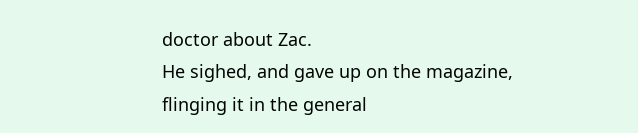doctor about Zac.
He sighed, and gave up on the magazine, flinging it in the general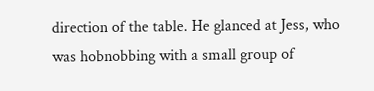direction of the table. He glanced at Jess, who was hobnobbing with a small group of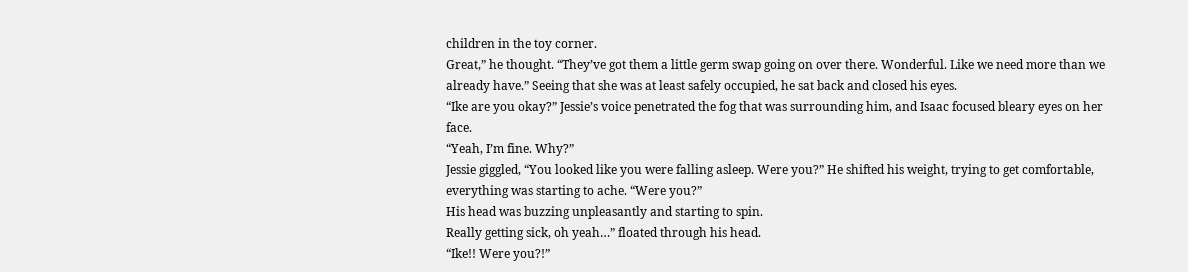children in the toy corner.
Great,” he thought. “They’ve got them a little germ swap going on over there. Wonderful. Like we need more than we already have.” Seeing that she was at least safely occupied, he sat back and closed his eyes.
“Ike are you okay?” Jessie’s voice penetrated the fog that was surrounding him, and Isaac focused bleary eyes on her face.
“Yeah, I’m fine. Why?”
Jessie giggled, “You looked like you were falling asleep. Were you?” He shifted his weight, trying to get comfortable, everything was starting to ache. “Were you?”
His head was buzzing unpleasantly and starting to spin.
Really getting sick, oh yeah…” floated through his head.
“Ike!! Were you?!”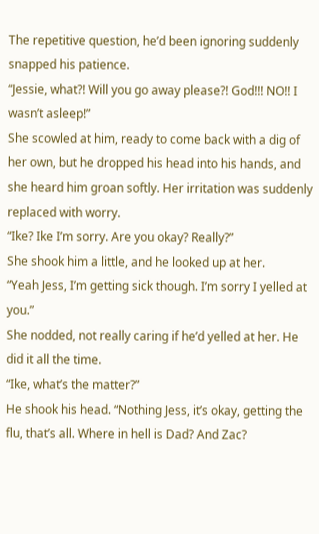The repetitive question, he’d been ignoring suddenly snapped his patience.
“Jessie, what?! Will you go away please?! God!!! NO!! I wasn’t asleep!”
She scowled at him, ready to come back with a dig of her own, but he dropped his head into his hands, and she heard him groan softly. Her irritation was suddenly replaced with worry.
“Ike? Ike I’m sorry. Are you okay? Really?”
She shook him a little, and he looked up at her.
“Yeah Jess, I’m getting sick though. I’m sorry I yelled at you.”
She nodded, not really caring if he’d yelled at her. He did it all the time.
“Ike, what’s the matter?”
He shook his head. “Nothing Jess, it’s okay, getting the flu, that’s all. Where in hell is Dad? And Zac?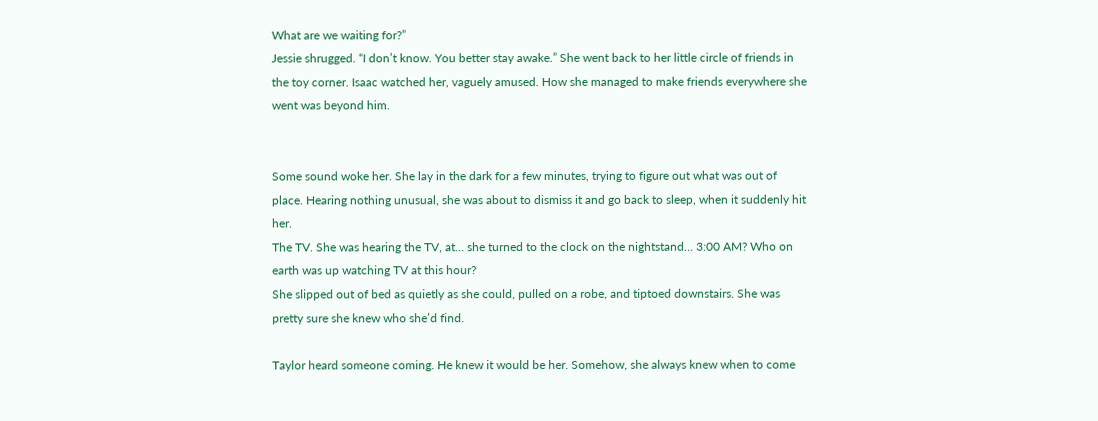What are we waiting for?”
Jessie shrugged. “I don’t know. You better stay awake.” She went back to her little circle of friends in the toy corner. Isaac watched her, vaguely amused. How she managed to make friends everywhere she went was beyond him.


Some sound woke her. She lay in the dark for a few minutes, trying to figure out what was out of place. Hearing nothing unusual, she was about to dismiss it and go back to sleep, when it suddenly hit her.
The TV. She was hearing the TV, at… she turned to the clock on the nightstand… 3:00 AM? Who on earth was up watching TV at this hour?
She slipped out of bed as quietly as she could, pulled on a robe, and tiptoed downstairs. She was pretty sure she knew who she’d find.

Taylor heard someone coming. He knew it would be her. Somehow, she always knew when to come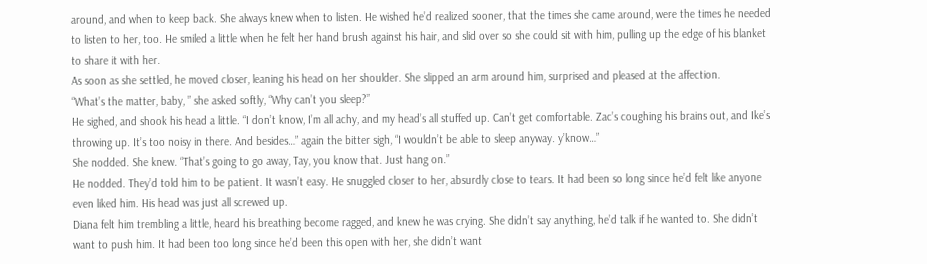around, and when to keep back. She always knew when to listen. He wished he’d realized sooner, that the times she came around, were the times he needed to listen to her, too. He smiled a little when he felt her hand brush against his hair, and slid over so she could sit with him, pulling up the edge of his blanket to share it with her.
As soon as she settled, he moved closer, leaning his head on her shoulder. She slipped an arm around him, surprised and pleased at the affection.
“What’s the matter, baby, ” she asked softly, “Why can’t you sleep?”
He sighed, and shook his head a little. “I don’t know, I’m all achy, and my head’s all stuffed up. Can’t get comfortable. Zac’s coughing his brains out, and Ike’s throwing up. It’s too noisy in there. And besides…” again the bitter sigh, “I wouldn’t be able to sleep anyway. y’know…”
She nodded. She knew. “That’s going to go away, Tay, you know that. Just hang on.”
He nodded. They’d told him to be patient. It wasn’t easy. He snuggled closer to her, absurdly close to tears. It had been so long since he’d felt like anyone even liked him. His head was just all screwed up.
Diana felt him trembling a little, heard his breathing become ragged, and knew he was crying. She didn’t say anything, he’d talk if he wanted to. She didn’t want to push him. It had been too long since he’d been this open with her, she didn’t want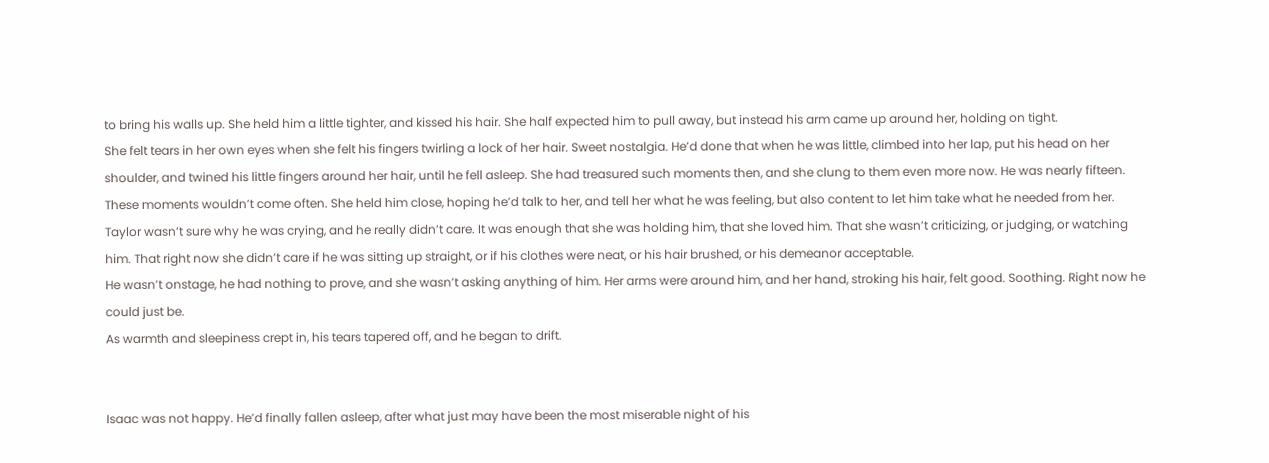to bring his walls up. She held him a little tighter, and kissed his hair. She half expected him to pull away, but instead his arm came up around her, holding on tight.
She felt tears in her own eyes when she felt his fingers twirling a lock of her hair. Sweet nostalgia. He’d done that when he was little, climbed into her lap, put his head on her shoulder, and twined his little fingers around her hair, until he fell asleep. She had treasured such moments then, and she clung to them even more now. He was nearly fifteen. These moments wouldn’t come often. She held him close, hoping he’d talk to her, and tell her what he was feeling, but also content to let him take what he needed from her.
Taylor wasn’t sure why he was crying, and he really didn’t care. It was enough that she was holding him, that she loved him. That she wasn’t criticizing, or judging, or watching him. That right now she didn’t care if he was sitting up straight, or if his clothes were neat, or his hair brushed, or his demeanor acceptable.
He wasn’t onstage, he had nothing to prove, and she wasn’t asking anything of him. Her arms were around him, and her hand, stroking his hair, felt good. Soothing. Right now he could just be.
As warmth and sleepiness crept in, his tears tapered off, and he began to drift.


Isaac was not happy. He’d finally fallen asleep, after what just may have been the most miserable night of his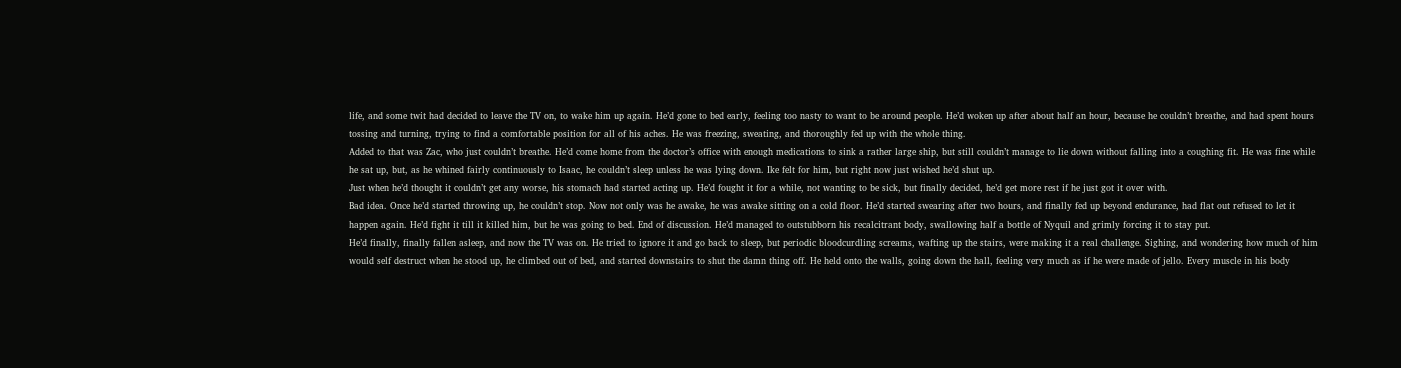life, and some twit had decided to leave the TV on, to wake him up again. He’d gone to bed early, feeling too nasty to want to be around people. He’d woken up after about half an hour, because he couldn’t breathe, and had spent hours tossing and turning, trying to find a comfortable position for all of his aches. He was freezing, sweating, and thoroughly fed up with the whole thing.
Added to that was Zac, who just couldn’t breathe. He’d come home from the doctor’s office with enough medications to sink a rather large ship, but still couldn’t manage to lie down without falling into a coughing fit. He was fine while he sat up, but, as he whined fairly continuously to Isaac, he couldn’t sleep unless he was lying down. Ike felt for him, but right now just wished he’d shut up.
Just when he’d thought it couldn’t get any worse, his stomach had started acting up. He’d fought it for a while, not wanting to be sick, but finally decided, he’d get more rest if he just got it over with.
Bad idea. Once he’d started throwing up, he couldn’t stop. Now not only was he awake, he was awake sitting on a cold floor. He’d started swearing after two hours, and finally fed up beyond endurance, had flat out refused to let it happen again. He’d fight it till it killed him, but he was going to bed. End of discussion. He’d managed to outstubborn his recalcitrant body, swallowing half a bottle of Nyquil and grimly forcing it to stay put.
He’d finally, finally fallen asleep, and now the TV was on. He tried to ignore it and go back to sleep, but periodic bloodcurdling screams, wafting up the stairs, were making it a real challenge. Sighing, and wondering how much of him would self destruct when he stood up, he climbed out of bed, and started downstairs to shut the damn thing off. He held onto the walls, going down the hall, feeling very much as if he were made of jello. Every muscle in his body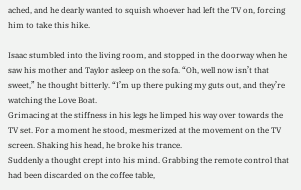ached, and he dearly wanted to squish whoever had left the TV on, forcing him to take this hike.

Isaac stumbled into the living room, and stopped in the doorway when he saw his mother and Taylor asleep on the sofa. “Oh, well now isn’t that sweet,” he thought bitterly. “I’m up there puking my guts out, and they’re watching the Love Boat.
Grimacing at the stiffness in his legs he limped his way over towards the TV set. For a moment he stood, mesmerized at the movement on the TV screen. Shaking his head, he broke his trance.
Suddenly a thought crept into his mind. Grabbing the remote control that had been discarded on the coffee table,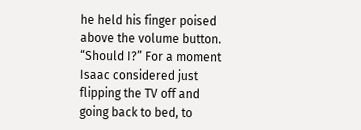he held his finger poised above the volume button. “Should I?” For a moment Isaac considered just flipping the TV off and going back to bed, to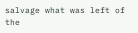salvage what was left of the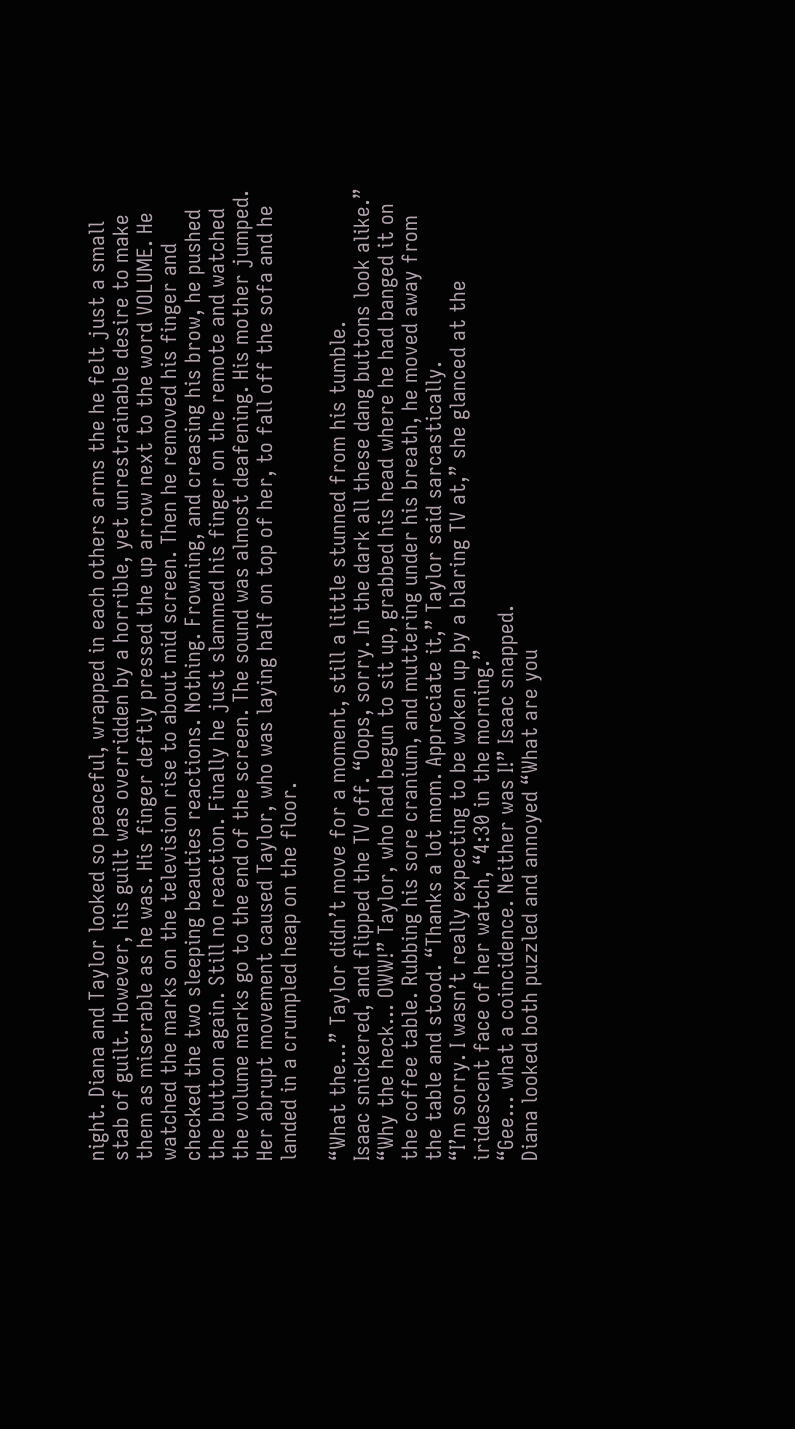night. Diana and Taylor looked so peaceful, wrapped in each others arms the he felt just a small stab of guilt. However, his guilt was overridden by a horrible, yet unrestrainable desire to make them as miserable as he was. His finger deftly pressed the up arrow next to the word VOLUME. He watched the marks on the television rise to about mid screen. Then he removed his finger and checked the two sleeping beauties reactions. Nothing. Frowning, and creasing his brow, he pushed the button again. Still no reaction. Finally he just slammed his finger on the remote and watched the volume marks go to the end of the screen. The sound was almost deafening. His mother jumped. Her abrupt movement caused Taylor, who was laying half on top of her, to fall off the sofa and he landed in a crumpled heap on the floor.

“What the…” Taylor didn’t move for a moment, still a little stunned from his tumble.
Isaac snickered, and flipped the TV off. “Oops, sorry. In the dark all these dang buttons look alike.”
“Why the heck… OWW!” Taylor, who had begun to sit up, grabbed his head where he had banged it on the coffee table. Rubbing his sore cranium, and muttering under his breath, he moved away from the table and stood. “Thanks a lot mom. Appreciate it,” Taylor said sarcastically.
“I’m sorry. I wasn’t really expecting to be woken up by a blaring TV at,” she glanced at the iridescent face of her watch, “4:30 in the morning.”
“Gee… what a coincidence. Neither was I!” Isaac snapped.
Diana looked both puzzled and annoyed “What are you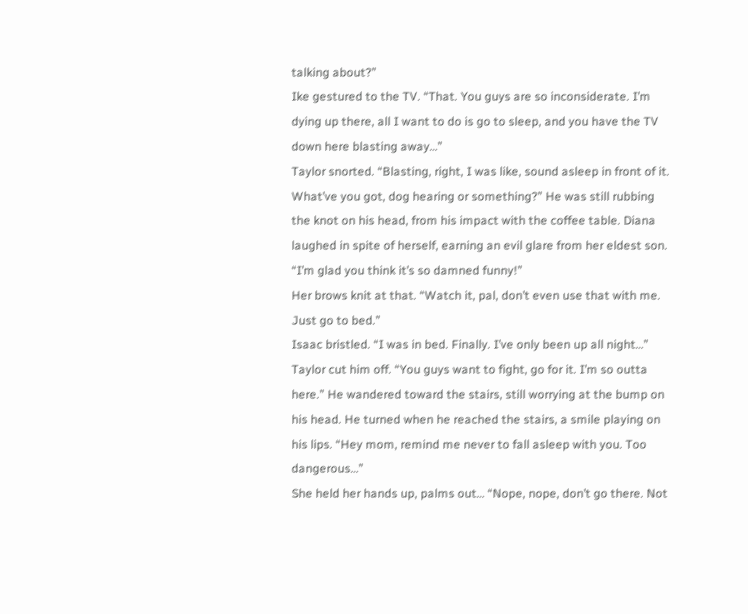talking about?”
Ike gestured to the TV. “That. You guys are so inconsiderate. I’m dying up there, all I want to do is go to sleep, and you have the TV down here blasting away…”
Taylor snorted. “Blasting, right, I was like, sound asleep in front of it. What’ve you got, dog hearing or something?” He was still rubbing the knot on his head, from his impact with the coffee table. Diana laughed in spite of herself, earning an evil glare from her eldest son.
“I’m glad you think it’s so damned funny!”
Her brows knit at that. “Watch it, pal, don’t even use that with me. Just go to bed.”
Isaac bristled. “I was in bed. Finally. I’ve only been up all night…”
Taylor cut him off. “You guys want to fight, go for it. I’m so outta here.” He wandered toward the stairs, still worrying at the bump on his head. He turned when he reached the stairs, a smile playing on his lips. “Hey mom, remind me never to fall asleep with you. Too dangerous…”
She held her hands up, palms out… “Nope, nope, don’t go there. Not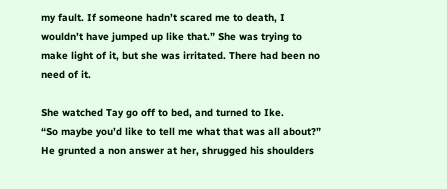my fault. If someone hadn’t scared me to death, I wouldn’t have jumped up like that.” She was trying to make light of it, but she was irritated. There had been no need of it.

She watched Tay go off to bed, and turned to Ike.
“So maybe you’d like to tell me what that was all about?”
He grunted a non answer at her, shrugged his shoulders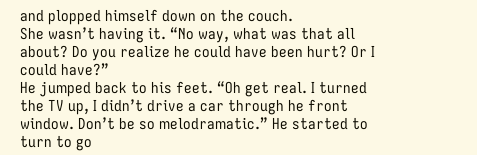and plopped himself down on the couch.
She wasn’t having it. “No way, what was that all about? Do you realize he could have been hurt? Or I could have?”
He jumped back to his feet. “Oh get real. I turned the TV up, I didn’t drive a car through he front window. Don’t be so melodramatic.” He started to turn to go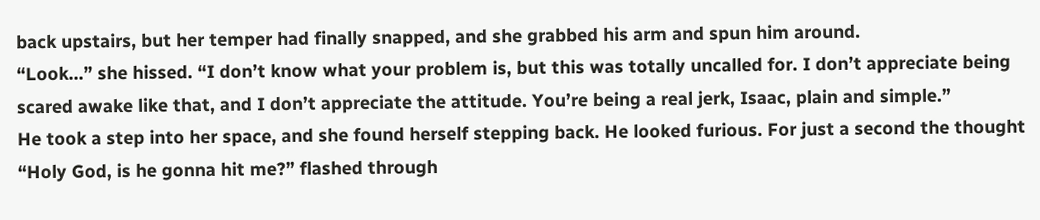back upstairs, but her temper had finally snapped, and she grabbed his arm and spun him around.
“Look…” she hissed. “I don’t know what your problem is, but this was totally uncalled for. I don’t appreciate being scared awake like that, and I don’t appreciate the attitude. You’re being a real jerk, Isaac, plain and simple.”
He took a step into her space, and she found herself stepping back. He looked furious. For just a second the thought “Holy God, is he gonna hit me?” flashed through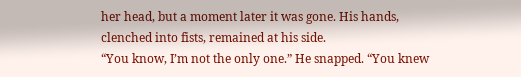her head, but a moment later it was gone. His hands, clenched into fists, remained at his side.
“You know, I’m not the only one.” He snapped. “You knew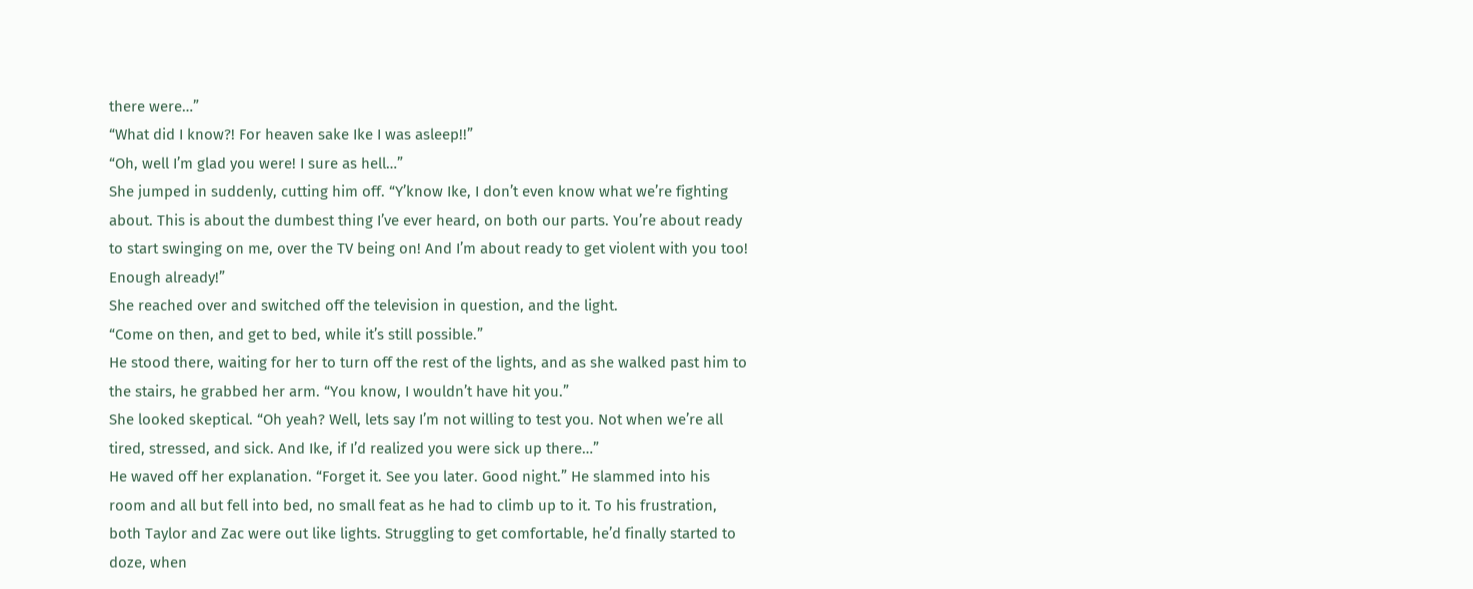there were…”
“What did I know?! For heaven sake Ike I was asleep!!”
“Oh, well I’m glad you were! I sure as hell…”
She jumped in suddenly, cutting him off. “Y’know Ike, I don’t even know what we’re fighting about. This is about the dumbest thing I’ve ever heard, on both our parts. You’re about ready to start swinging on me, over the TV being on! And I’m about ready to get violent with you too! Enough already!”
She reached over and switched off the television in question, and the light.
“Come on then, and get to bed, while it’s still possible.”
He stood there, waiting for her to turn off the rest of the lights, and as she walked past him to the stairs, he grabbed her arm. “You know, I wouldn’t have hit you.”
She looked skeptical. “Oh yeah? Well, lets say I’m not willing to test you. Not when we’re all tired, stressed, and sick. And Ike, if I’d realized you were sick up there…”
He waved off her explanation. “Forget it. See you later. Good night.” He slammed into his room and all but fell into bed, no small feat as he had to climb up to it. To his frustration, both Taylor and Zac were out like lights. Struggling to get comfortable, he’d finally started to doze, when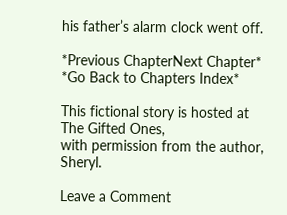his father’s alarm clock went off.

*Previous ChapterNext Chapter*
*Go Back to Chapters Index*

This fictional story is hosted at The Gifted Ones,
with permission from the author, Sheryl.

Leave a Comment